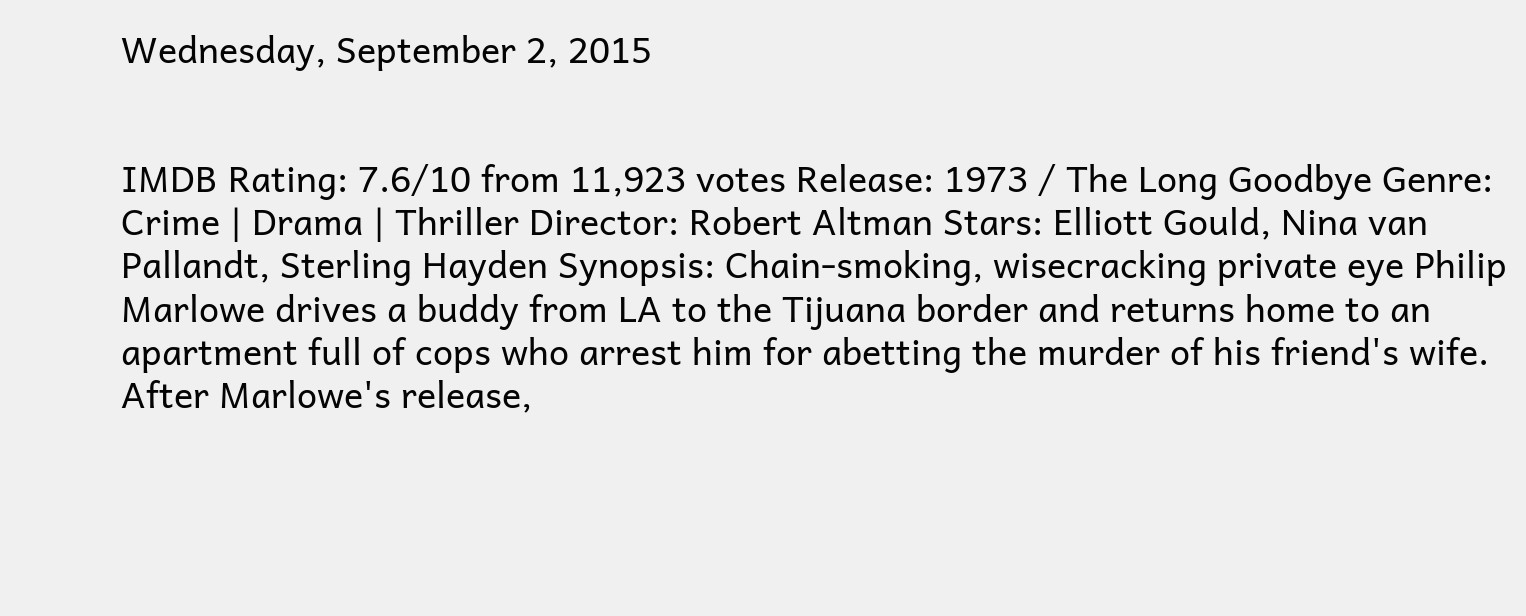Wednesday, September 2, 2015


IMDB Rating: 7.6/10 from 11,923 votes Release: 1973 / The Long Goodbye Genre: Crime | Drama | Thriller Director: Robert Altman Stars: Elliott Gould, Nina van Pallandt, Sterling Hayden Synopsis: Chain-smoking, wisecracking private eye Philip Marlowe drives a buddy from LA to the Tijuana border and returns home to an apartment full of cops who arrest him for abetting the murder of his friend's wife. After Marlowe's release,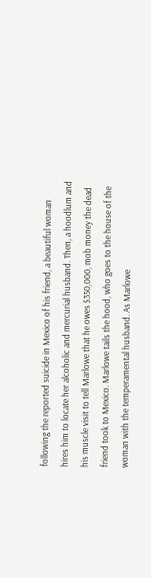following the reported suicide in Mexico of his friend, a beautiful woman hires him to locate her alcoholic and mercurial husband. Then, a hoodlum and his muscle visit to tell Marlowe that he owes $350,000, mob money the dead friend took to Mexico. Marlowe tails the hood, who goes to the house of the woman with the temperamental husband. As Marlowe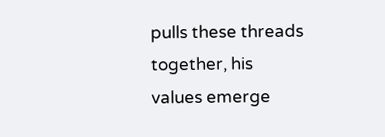pulls these threads together, his values emerge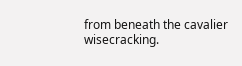from beneath the cavalier wisecracking.